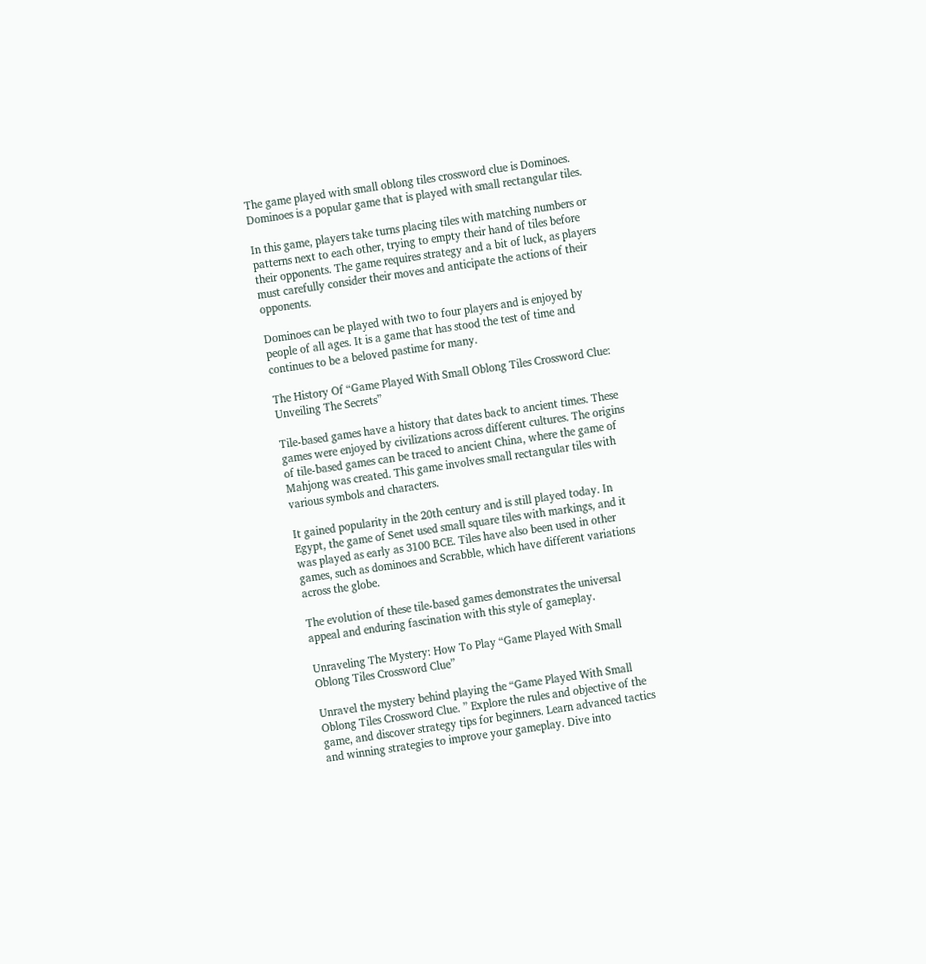The game played with small oblong tiles crossword clue is Dominoes. Dominoes is a popular game that is played with small rectangular tiles.

In this game, players take turns placing tiles with matching numbers or patterns next to each other, trying to empty their hand of tiles before their opponents. The game requires strategy and a bit of luck, as players must carefully consider their moves and anticipate the actions of their opponents.

Dominoes can be played with two to four players and is enjoyed by people of all ages. It is a game that has stood the test of time and continues to be a beloved pastime for many.

The History Of “Game Played With Small Oblong Tiles Crossword Clue: Unveiling The Secrets”

Tile-based games have a history that dates back to ancient times. These games were enjoyed by civilizations across different cultures. The origins of tile-based games can be traced to ancient China, where the game of Mahjong was created. This game involves small rectangular tiles with various symbols and characters.

It gained popularity in the 20th century and is still played today. In Egypt, the game of Senet used small square tiles with markings, and it was played as early as 3100 BCE. Tiles have also been used in other games, such as dominoes and Scrabble, which have different variations across the globe.

The evolution of these tile-based games demonstrates the universal appeal and enduring fascination with this style of gameplay.

Unraveling The Mystery: How To Play “Game Played With Small Oblong Tiles Crossword Clue”

Unravel the mystery behind playing the “Game Played With Small Oblong Tiles Crossword Clue. ” Explore the rules and objective of the game, and discover strategy tips for beginners. Learn advanced tactics and winning strategies to improve your gameplay. Dive into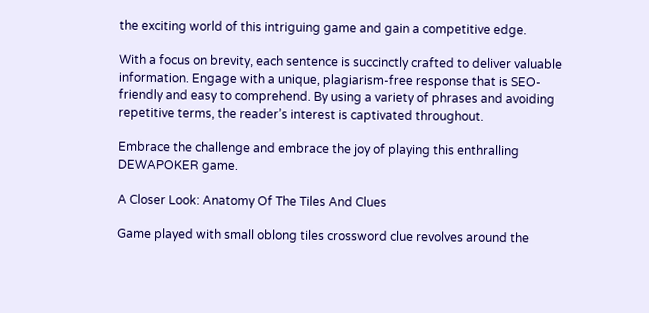the exciting world of this intriguing game and gain a competitive edge.

With a focus on brevity, each sentence is succinctly crafted to deliver valuable information. Engage with a unique, plagiarism-free response that is SEO-friendly and easy to comprehend. By using a variety of phrases and avoiding repetitive terms, the reader’s interest is captivated throughout.

Embrace the challenge and embrace the joy of playing this enthralling DEWAPOKER game.

A Closer Look: Anatomy Of The Tiles And Clues

Game played with small oblong tiles crossword clue revolves around the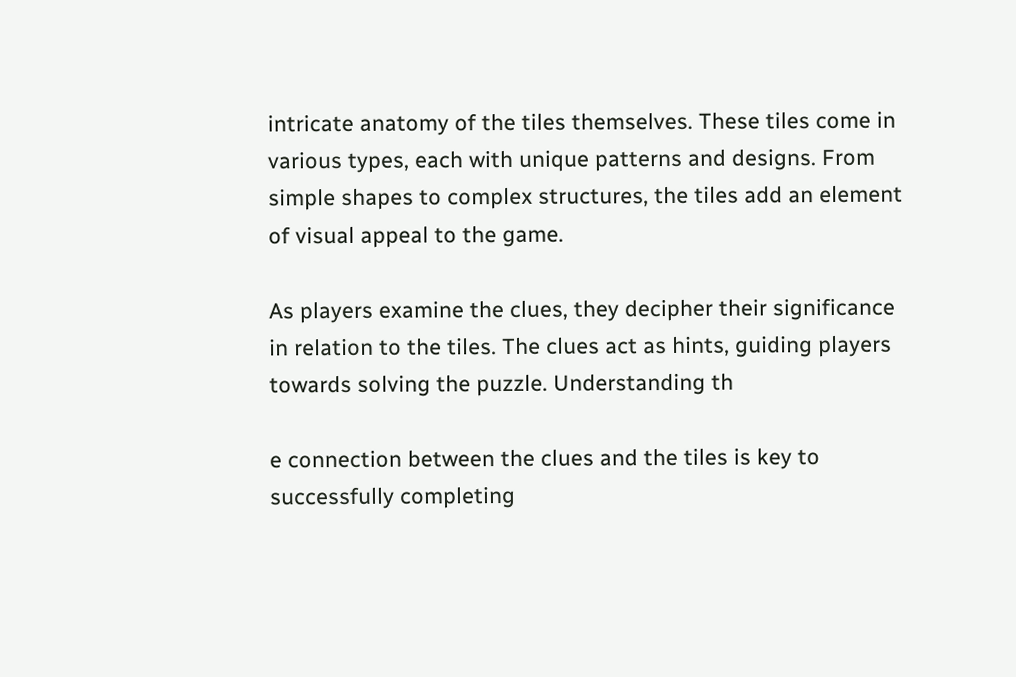intricate anatomy of the tiles themselves. These tiles come in various types, each with unique patterns and designs. From simple shapes to complex structures, the tiles add an element of visual appeal to the game.

As players examine the clues, they decipher their significance in relation to the tiles. The clues act as hints, guiding players towards solving the puzzle. Understanding th

e connection between the clues and the tiles is key to successfully completing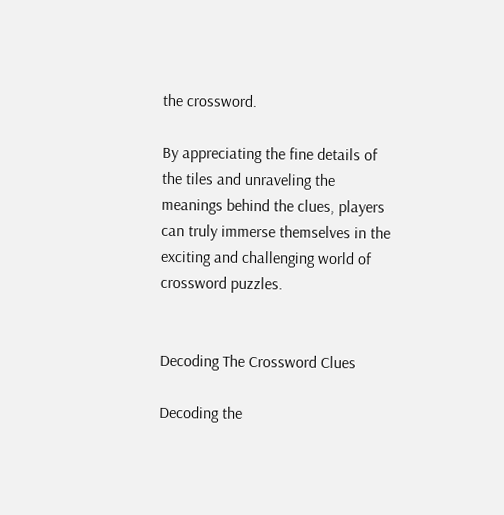the crossword.

By appreciating the fine details of the tiles and unraveling the meanings behind the clues, players can truly immerse themselves in the exciting and challenging world of crossword puzzles.


Decoding The Crossword Clues

Decoding the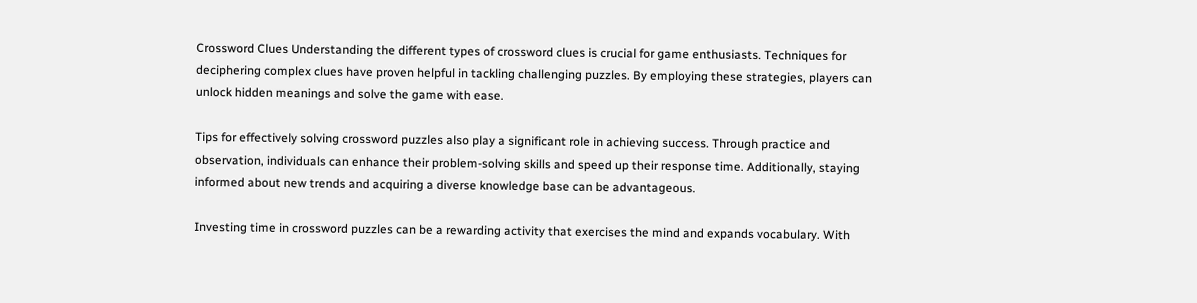Crossword Clues Understanding the different types of crossword clues is crucial for game enthusiasts. Techniques for deciphering complex clues have proven helpful in tackling challenging puzzles. By employing these strategies, players can unlock hidden meanings and solve the game with ease.

Tips for effectively solving crossword puzzles also play a significant role in achieving success. Through practice and observation, individuals can enhance their problem-solving skills and speed up their response time. Additionally, staying informed about new trends and acquiring a diverse knowledge base can be advantageous.

Investing time in crossword puzzles can be a rewarding activity that exercises the mind and expands vocabulary. With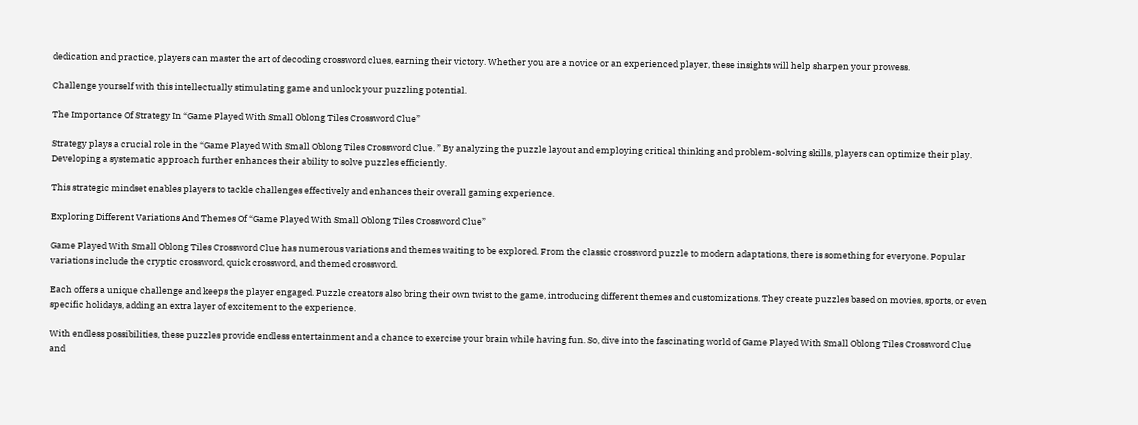dedication and practice, players can master the art of decoding crossword clues, earning their victory. Whether you are a novice or an experienced player, these insights will help sharpen your prowess.

Challenge yourself with this intellectually stimulating game and unlock your puzzling potential.

The Importance Of Strategy In “Game Played With Small Oblong Tiles Crossword Clue”

Strategy plays a crucial role in the “Game Played With Small Oblong Tiles Crossword Clue. ” By analyzing the puzzle layout and employing critical thinking and problem-solving skills, players can optimize their play. Developing a systematic approach further enhances their ability to solve puzzles efficiently.

This strategic mindset enables players to tackle challenges effectively and enhances their overall gaming experience.

Exploring Different Variations And Themes Of “Game Played With Small Oblong Tiles Crossword Clue”

Game Played With Small Oblong Tiles Crossword Clue has numerous variations and themes waiting to be explored. From the classic crossword puzzle to modern adaptations, there is something for everyone. Popular variations include the cryptic crossword, quick crossword, and themed crossword.

Each offers a unique challenge and keeps the player engaged. Puzzle creators also bring their own twist to the game, introducing different themes and customizations. They create puzzles based on movies, sports, or even specific holidays, adding an extra layer of excitement to the experience.

With endless possibilities, these puzzles provide endless entertainment and a chance to exercise your brain while having fun. So, dive into the fascinating world of Game Played With Small Oblong Tiles Crossword Clue and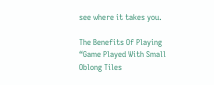see where it takes you.

The Benefits Of Playing “Game Played With Small Oblong Tiles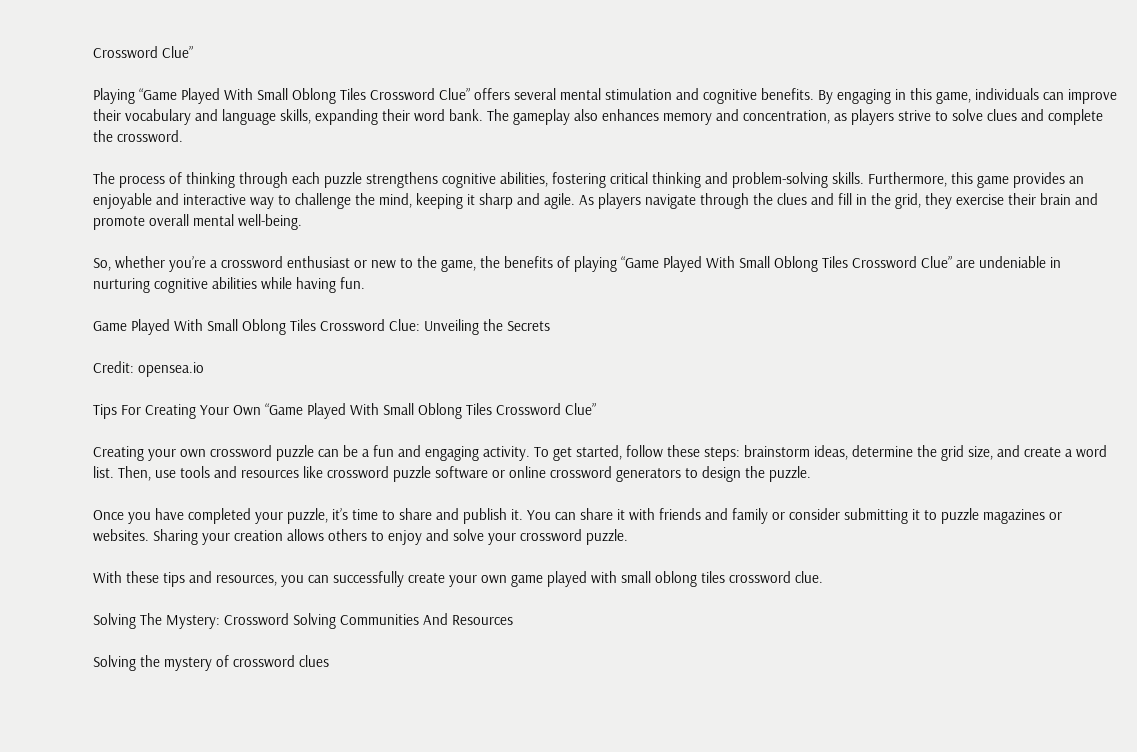Crossword Clue”

Playing “Game Played With Small Oblong Tiles Crossword Clue” offers several mental stimulation and cognitive benefits. By engaging in this game, individuals can improve their vocabulary and language skills, expanding their word bank. The gameplay also enhances memory and concentration, as players strive to solve clues and complete the crossword.

The process of thinking through each puzzle strengthens cognitive abilities, fostering critical thinking and problem-solving skills. Furthermore, this game provides an enjoyable and interactive way to challenge the mind, keeping it sharp and agile. As players navigate through the clues and fill in the grid, they exercise their brain and promote overall mental well-being.

So, whether you’re a crossword enthusiast or new to the game, the benefits of playing “Game Played With Small Oblong Tiles Crossword Clue” are undeniable in nurturing cognitive abilities while having fun.

Game Played With Small Oblong Tiles Crossword Clue: Unveiling the Secrets

Credit: opensea.io

Tips For Creating Your Own “Game Played With Small Oblong Tiles Crossword Clue”

Creating your own crossword puzzle can be a fun and engaging activity. To get started, follow these steps: brainstorm ideas, determine the grid size, and create a word list. Then, use tools and resources like crossword puzzle software or online crossword generators to design the puzzle.

Once you have completed your puzzle, it’s time to share and publish it. You can share it with friends and family or consider submitting it to puzzle magazines or websites. Sharing your creation allows others to enjoy and solve your crossword puzzle.

With these tips and resources, you can successfully create your own game played with small oblong tiles crossword clue.

Solving The Mystery: Crossword Solving Communities And Resources

Solving the mystery of crossword clues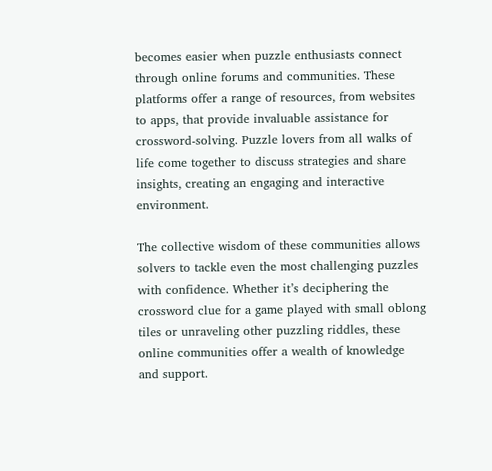becomes easier when puzzle enthusiasts connect through online forums and communities. These platforms offer a range of resources, from websites to apps, that provide invaluable assistance for crossword-solving. Puzzle lovers from all walks of life come together to discuss strategies and share insights, creating an engaging and interactive environment.

The collective wisdom of these communities allows solvers to tackle even the most challenging puzzles with confidence. Whether it’s deciphering the crossword clue for a game played with small oblong tiles or unraveling other puzzling riddles, these online communities offer a wealth of knowledge and support.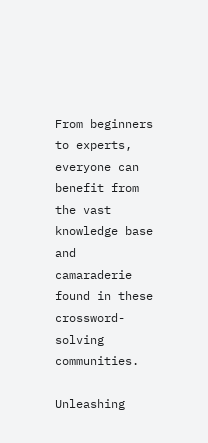From beginners to experts, everyone can benefit from the vast knowledge base and camaraderie found in these crossword-solving communities.

Unleashing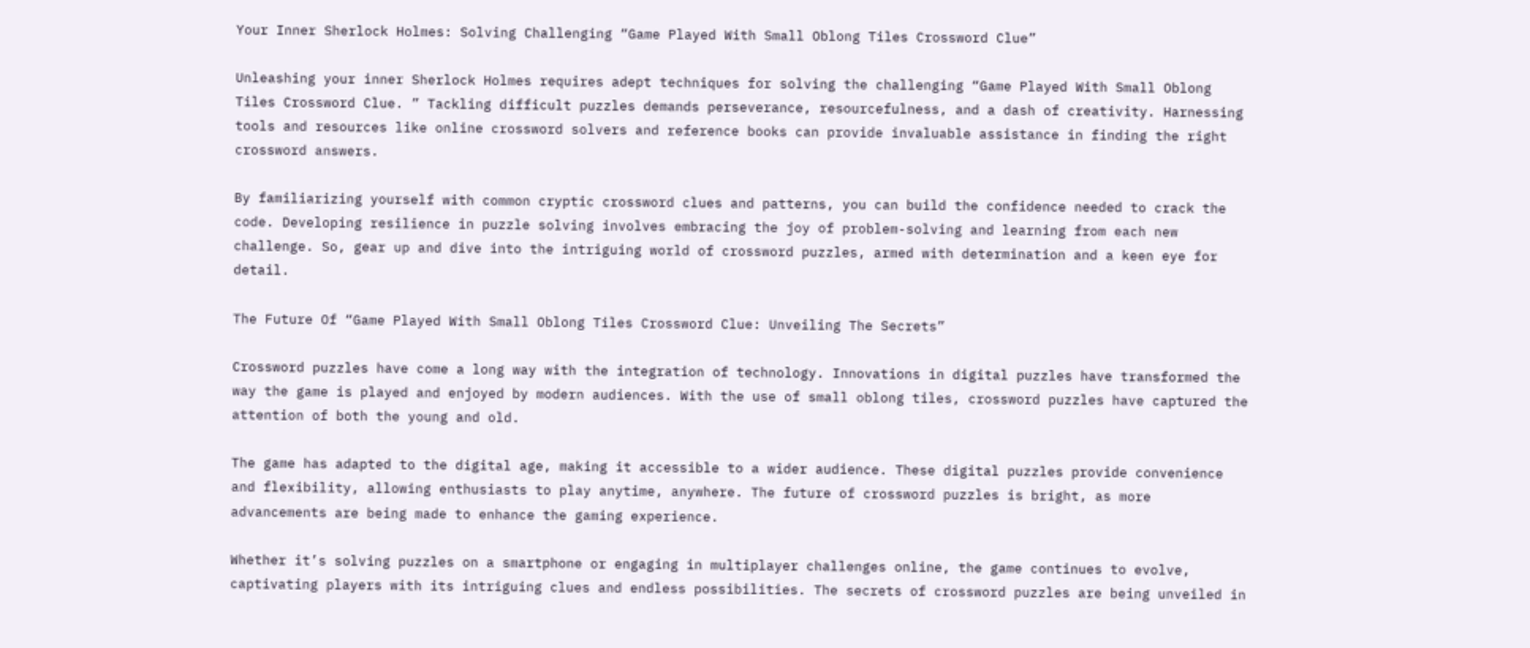Your Inner Sherlock Holmes: Solving Challenging “Game Played With Small Oblong Tiles Crossword Clue”

Unleashing your inner Sherlock Holmes requires adept techniques for solving the challenging “Game Played With Small Oblong Tiles Crossword Clue. ” Tackling difficult puzzles demands perseverance, resourcefulness, and a dash of creativity. Harnessing tools and resources like online crossword solvers and reference books can provide invaluable assistance in finding the right crossword answers.

By familiarizing yourself with common cryptic crossword clues and patterns, you can build the confidence needed to crack the code. Developing resilience in puzzle solving involves embracing the joy of problem-solving and learning from each new challenge. So, gear up and dive into the intriguing world of crossword puzzles, armed with determination and a keen eye for detail.

The Future Of “Game Played With Small Oblong Tiles Crossword Clue: Unveiling The Secrets”

Crossword puzzles have come a long way with the integration of technology. Innovations in digital puzzles have transformed the way the game is played and enjoyed by modern audiences. With the use of small oblong tiles, crossword puzzles have captured the attention of both the young and old.

The game has adapted to the digital age, making it accessible to a wider audience. These digital puzzles provide convenience and flexibility, allowing enthusiasts to play anytime, anywhere. The future of crossword puzzles is bright, as more advancements are being made to enhance the gaming experience.

Whether it’s solving puzzles on a smartphone or engaging in multiplayer challenges online, the game continues to evolve, captivating players with its intriguing clues and endless possibilities. The secrets of crossword puzzles are being unveiled in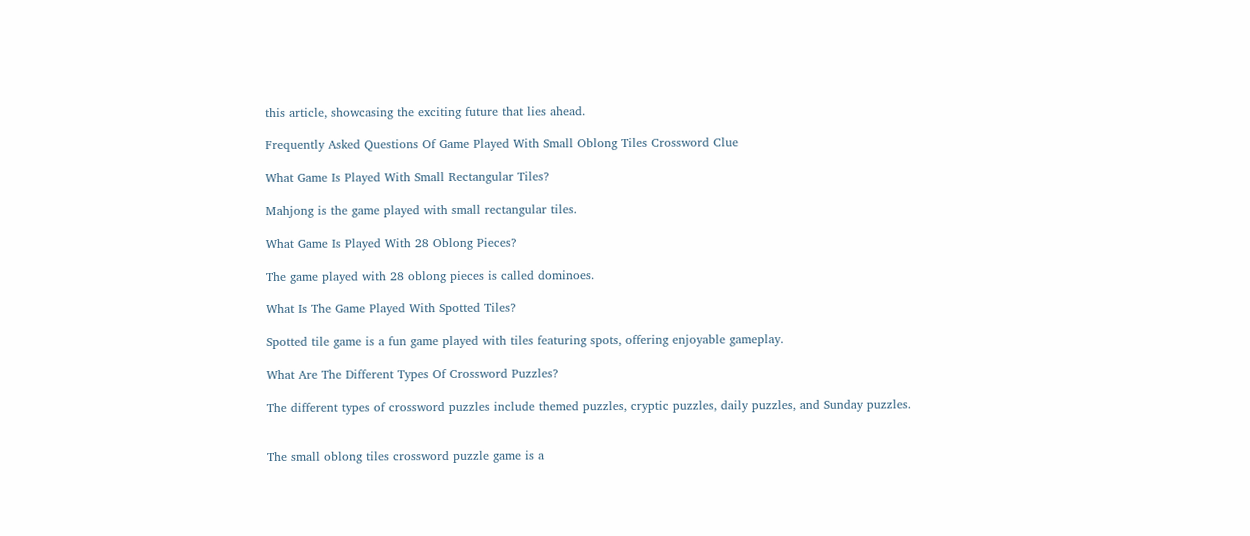this article, showcasing the exciting future that lies ahead.

Frequently Asked Questions Of Game Played With Small Oblong Tiles Crossword Clue

What Game Is Played With Small Rectangular Tiles?

Mahjong is the game played with small rectangular tiles.

What Game Is Played With 28 Oblong Pieces?

The game played with 28 oblong pieces is called dominoes.

What Is The Game Played With Spotted Tiles?

Spotted tile game is a fun game played with tiles featuring spots, offering enjoyable gameplay.

What Are The Different Types Of Crossword Puzzles?

The different types of crossword puzzles include themed puzzles, cryptic puzzles, daily puzzles, and Sunday puzzles.


The small oblong tiles crossword puzzle game is a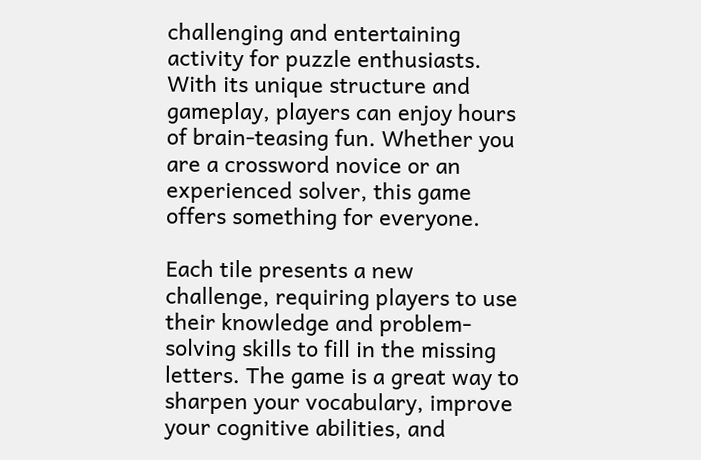challenging and entertaining activity for puzzle enthusiasts. With its unique structure and gameplay, players can enjoy hours of brain-teasing fun. Whether you are a crossword novice or an experienced solver, this game offers something for everyone.

Each tile presents a new challenge, requiring players to use their knowledge and problem-solving skills to fill in the missing letters. The game is a great way to sharpen your vocabulary, improve your cognitive abilities, and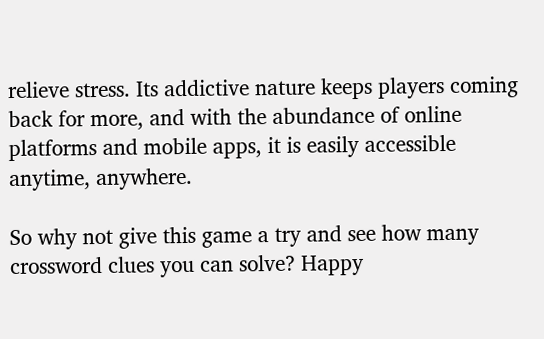relieve stress. Its addictive nature keeps players coming back for more, and with the abundance of online platforms and mobile apps, it is easily accessible anytime, anywhere.

So why not give this game a try and see how many crossword clues you can solve? Happy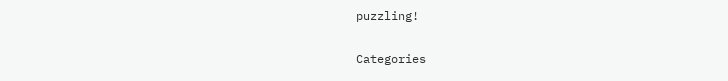puzzling!

Categories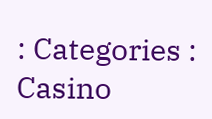: Categories : Casino